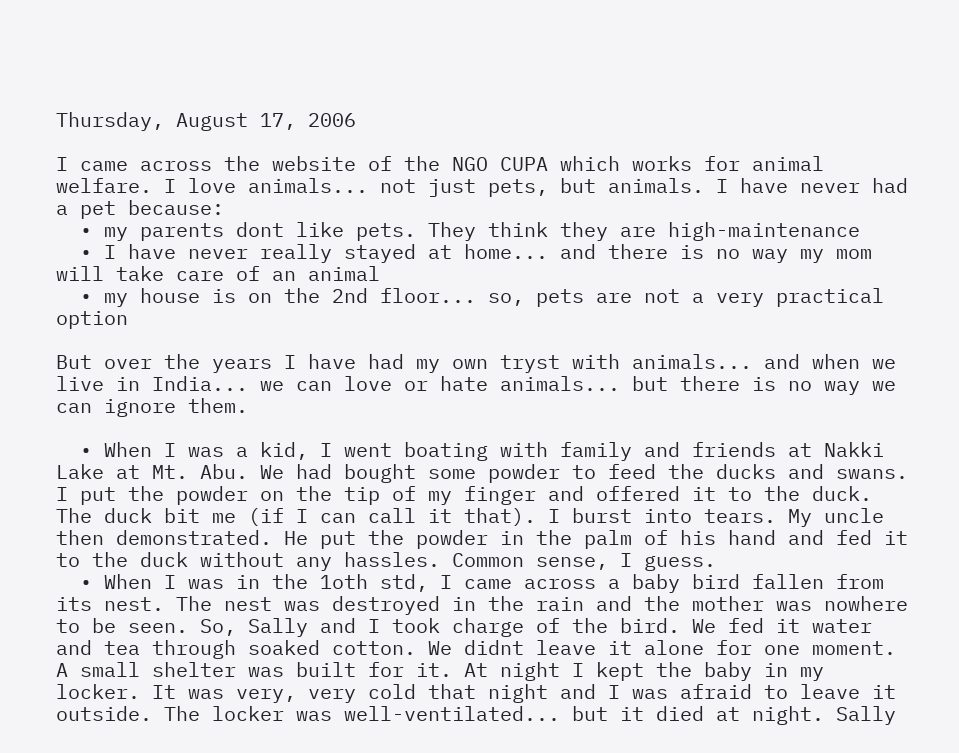Thursday, August 17, 2006

I came across the website of the NGO CUPA which works for animal welfare. I love animals... not just pets, but animals. I have never had a pet because:
  • my parents dont like pets. They think they are high-maintenance
  • I have never really stayed at home... and there is no way my mom will take care of an animal
  • my house is on the 2nd floor... so, pets are not a very practical option

But over the years I have had my own tryst with animals... and when we live in India... we can love or hate animals... but there is no way we can ignore them.

  • When I was a kid, I went boating with family and friends at Nakki Lake at Mt. Abu. We had bought some powder to feed the ducks and swans. I put the powder on the tip of my finger and offered it to the duck. The duck bit me (if I can call it that). I burst into tears. My uncle then demonstrated. He put the powder in the palm of his hand and fed it to the duck without any hassles. Common sense, I guess.
  • When I was in the 1oth std, I came across a baby bird fallen from its nest. The nest was destroyed in the rain and the mother was nowhere to be seen. So, Sally and I took charge of the bird. We fed it water and tea through soaked cotton. We didnt leave it alone for one moment. A small shelter was built for it. At night I kept the baby in my locker. It was very, very cold that night and I was afraid to leave it outside. The locker was well-ventilated... but it died at night. Sally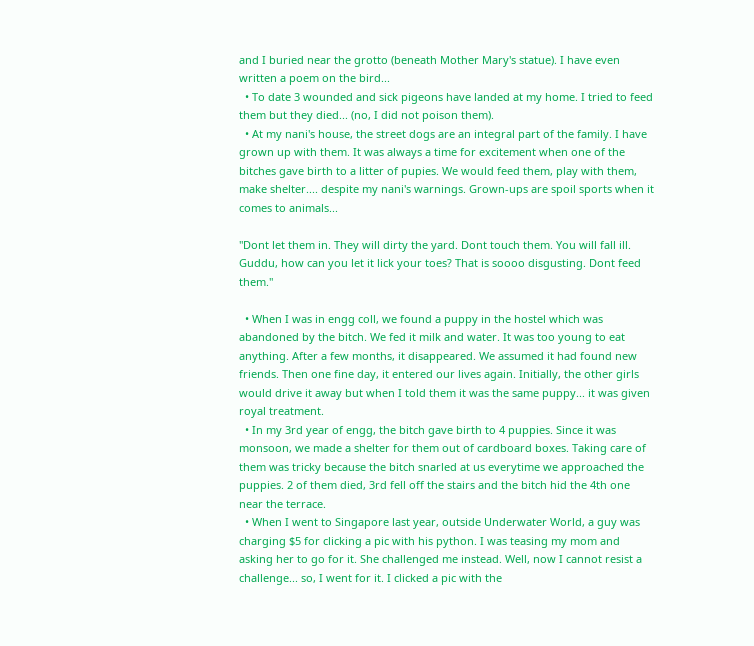and I buried near the grotto (beneath Mother Mary's statue). I have even written a poem on the bird...
  • To date 3 wounded and sick pigeons have landed at my home. I tried to feed them but they died... (no, I did not poison them).
  • At my nani's house, the street dogs are an integral part of the family. I have grown up with them. It was always a time for excitement when one of the bitches gave birth to a litter of pupies. We would feed them, play with them, make shelter.... despite my nani's warnings. Grown-ups are spoil sports when it comes to animals...

"Dont let them in. They will dirty the yard. Dont touch them. You will fall ill. Guddu, how can you let it lick your toes? That is soooo disgusting. Dont feed them."

  • When I was in engg coll, we found a puppy in the hostel which was abandoned by the bitch. We fed it milk and water. It was too young to eat anything. After a few months, it disappeared. We assumed it had found new friends. Then one fine day, it entered our lives again. Initially, the other girls would drive it away but when I told them it was the same puppy... it was given royal treatment.
  • In my 3rd year of engg, the bitch gave birth to 4 puppies. Since it was monsoon, we made a shelter for them out of cardboard boxes. Taking care of them was tricky because the bitch snarled at us everytime we approached the puppies. 2 of them died, 3rd fell off the stairs and the bitch hid the 4th one near the terrace.
  • When I went to Singapore last year, outside Underwater World, a guy was charging $5 for clicking a pic with his python. I was teasing my mom and asking her to go for it. She challenged me instead. Well, now I cannot resist a challenge... so, I went for it. I clicked a pic with the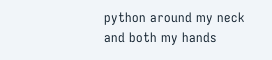python around my neck and both my hands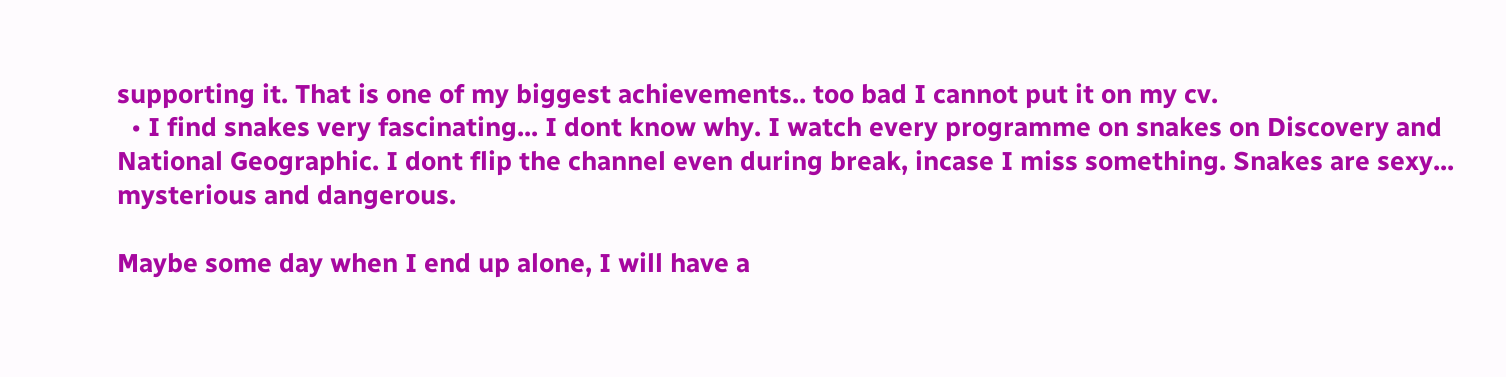supporting it. That is one of my biggest achievements.. too bad I cannot put it on my cv.
  • I find snakes very fascinating... I dont know why. I watch every programme on snakes on Discovery and National Geographic. I dont flip the channel even during break, incase I miss something. Snakes are sexy... mysterious and dangerous.

Maybe some day when I end up alone, I will have a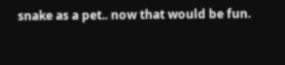snake as a pet.. now that would be fun.